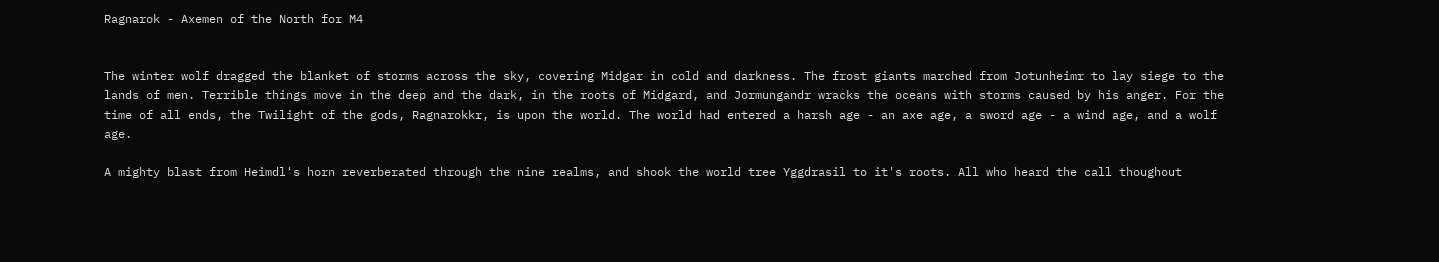Ragnarok - Axemen of the North for M4


The winter wolf dragged the blanket of storms across the sky, covering Midgar in cold and darkness. The frost giants marched from Jotunheimr to lay siege to the lands of men. Terrible things move in the deep and the dark, in the roots of Midgard, and Jormungandr wracks the oceans with storms caused by his anger. For the time of all ends, the Twilight of the gods, Ragnarokkr, is upon the world. The world had entered a harsh age - an axe age, a sword age - a wind age, and a wolf age.

A mighty blast from Heimdl's horn reverberated through the nine realms, and shook the world tree Yggdrasil to it's roots. All who heard the call thoughout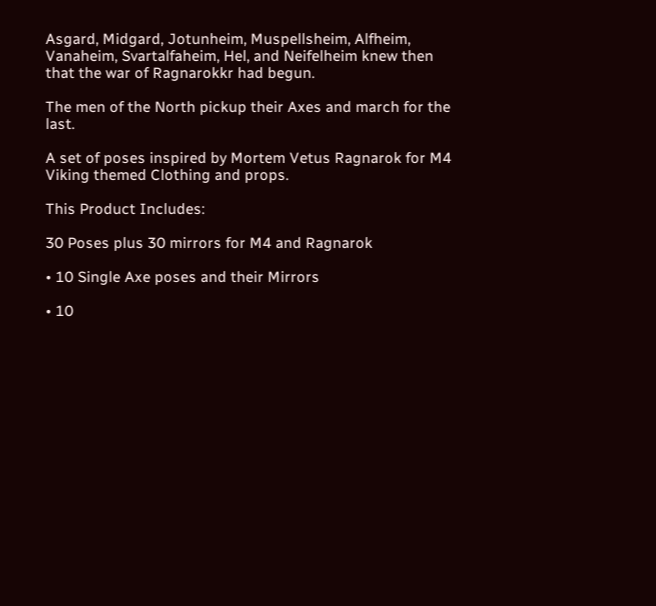Asgard, Midgard, Jotunheim, Muspellsheim, Alfheim, Vanaheim, Svartalfaheim, Hel, and Neifelheim knew then that the war of Ragnarokkr had begun.

The men of the North pickup their Axes and march for the last.

A set of poses inspired by Mortem Vetus Ragnarok for M4 Viking themed Clothing and props.

This Product Includes:

30 Poses plus 30 mirrors for M4 and Ragnarok

• 10 Single Axe poses and their Mirrors

• 10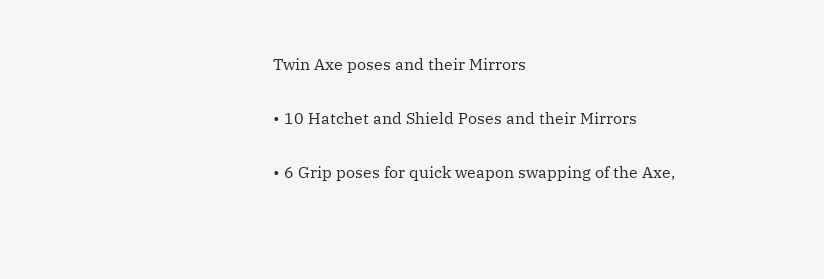Twin Axe poses and their Mirrors

• 10 Hatchet and Shield Poses and their Mirrors

• 6 Grip poses for quick weapon swapping of the Axe,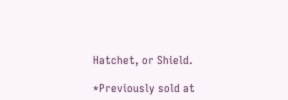Hatchet, or Shield.

*Previously sold at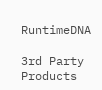RuntimeDNA

3rd Party Products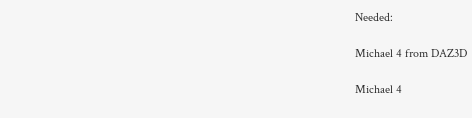Needed:

Michael 4 from DAZ3D

Michael 4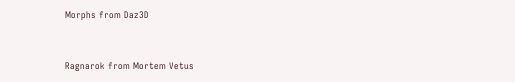Morphs from Daz3D


Ragnarok from Mortem Vetus